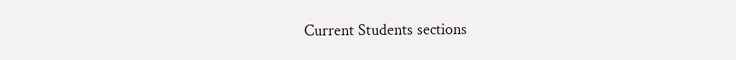Current Students sections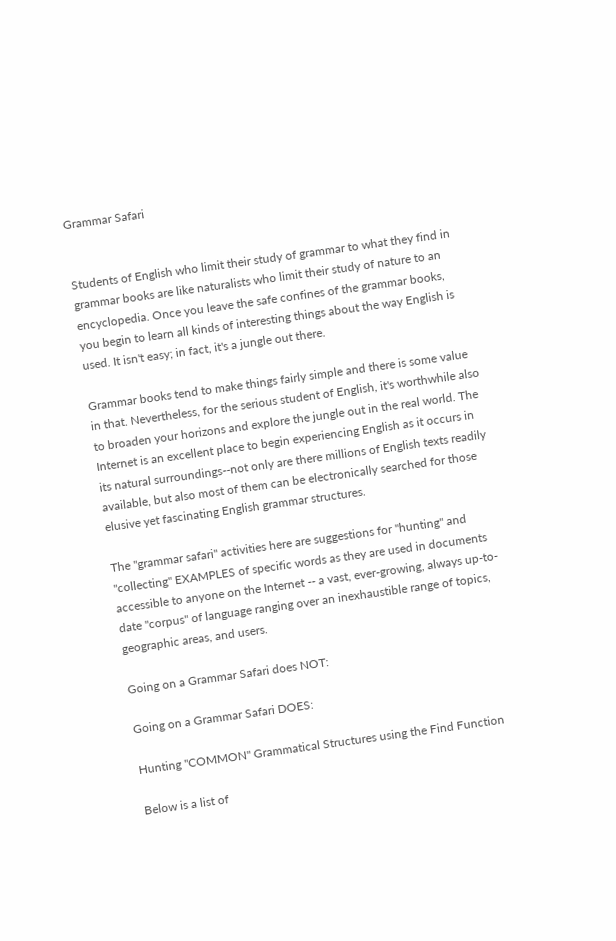Grammar Safari


Students of English who limit their study of grammar to what they find in grammar books are like naturalists who limit their study of nature to an encyclopedia. Once you leave the safe confines of the grammar books, you begin to learn all kinds of interesting things about the way English is used. It isn't easy; in fact, it's a jungle out there.

Grammar books tend to make things fairly simple and there is some value in that. Nevertheless, for the serious student of English, it's worthwhile also to broaden your horizons and explore the jungle out in the real world. The Internet is an excellent place to begin experiencing English as it occurs in its natural surroundings--not only are there millions of English texts readily available, but also most of them can be electronically searched for those elusive yet fascinating English grammar structures.

The "grammar safari" activities here are suggestions for "hunting" and "collecting" EXAMPLES of specific words as they are used in documents accessible to anyone on the Internet -- a vast, ever-growing, always up-to-date "corpus" of language ranging over an inexhaustible range of topics, geographic areas, and users.

Going on a Grammar Safari does NOT:

Going on a Grammar Safari DOES:

Hunting "COMMON" Grammatical Structures using the Find Function

Below is a list of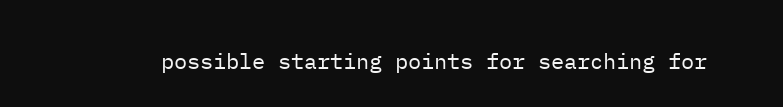possible starting points for searching for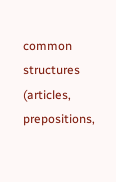common structures (articles, prepositions,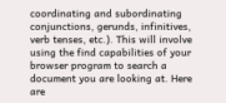coordinating and subordinating conjunctions, gerunds, infinitives, verb tenses, etc.). This will involve using the find capabilities of your browser program to search a document you are looking at. Here are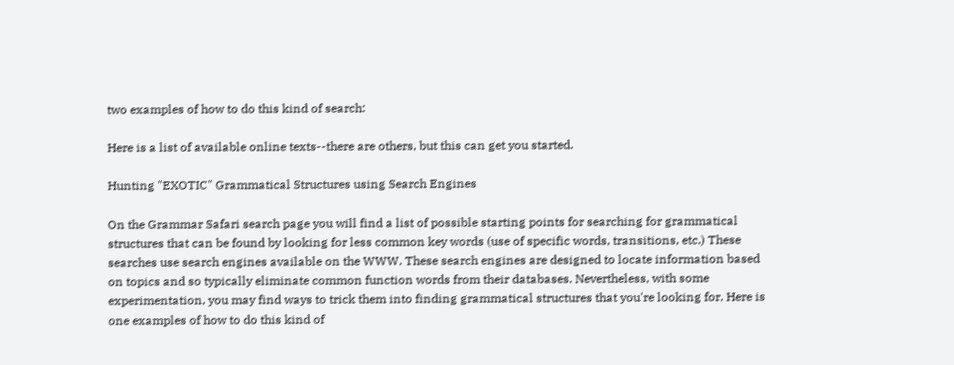two examples of how to do this kind of search:

Here is a list of available online texts--there are others, but this can get you started.

Hunting "EXOTIC" Grammatical Structures using Search Engines

On the Grammar Safari search page you will find a list of possible starting points for searching for grammatical structures that can be found by looking for less common key words (use of specific words, transitions, etc.) These searches use search engines available on the WWW. These search engines are designed to locate information based on topics and so typically eliminate common function words from their databases. Nevertheless, with some experimentation, you may find ways to trick them into finding grammatical structures that you're looking for. Here is one examples of how to do this kind of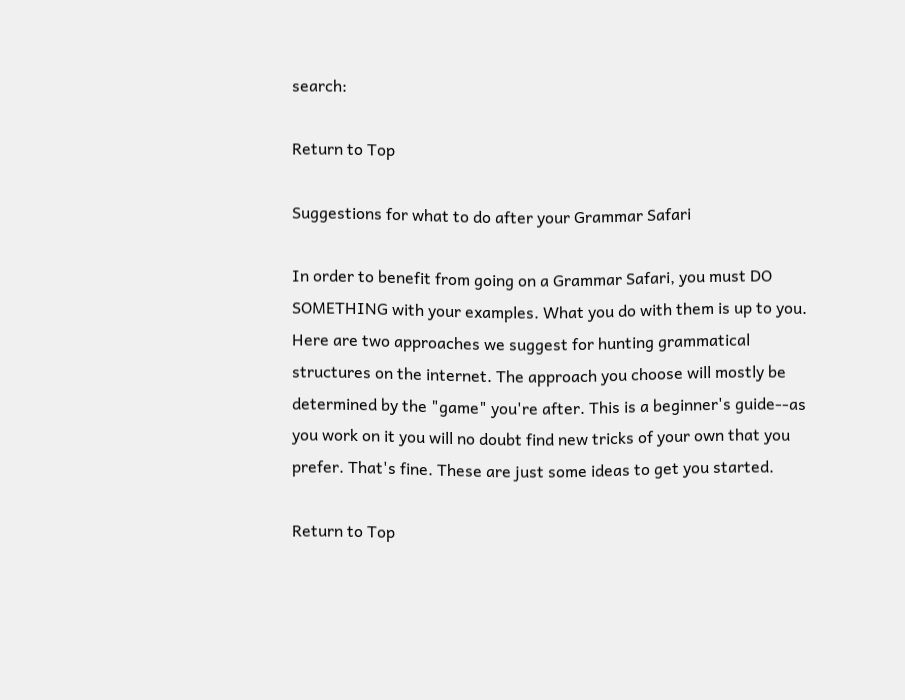search:

Return to Top

Suggestions for what to do after your Grammar Safari

In order to benefit from going on a Grammar Safari, you must DO SOMETHING with your examples. What you do with them is up to you.
Here are two approaches we suggest for hunting grammatical structures on the internet. The approach you choose will mostly be determined by the "game" you're after. This is a beginner's guide--as you work on it you will no doubt find new tricks of your own that you prefer. That's fine. These are just some ideas to get you started.

Return to Top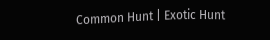Common Hunt | Exotic Hunt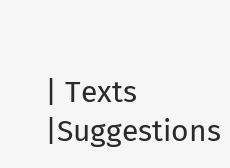| Texts |Suggestions